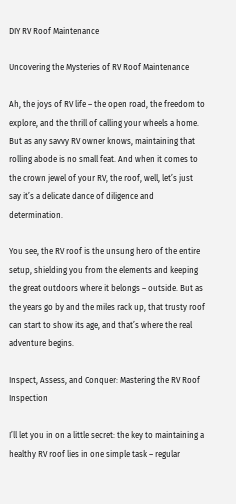DIY RV Roof Maintenance

Uncovering the Mysteries of RV Roof Maintenance

Ah, the joys of RV life – the open road, the freedom to explore, and the thrill of calling your wheels a home. But as any savvy RV owner knows, maintaining that rolling abode is no small feat. And when it comes to the crown jewel of your RV, the roof, well, let’s just say it’s a delicate dance of diligence and determination.

You see, the RV roof is the unsung hero of the entire setup, shielding you from the elements and keeping the great outdoors where it belongs – outside. But as the years go by and the miles rack up, that trusty roof can start to show its age, and that’s where the real adventure begins.

Inspect, Assess, and Conquer: Mastering the RV Roof Inspection

I’ll let you in on a little secret: the key to maintaining a healthy RV roof lies in one simple task – regular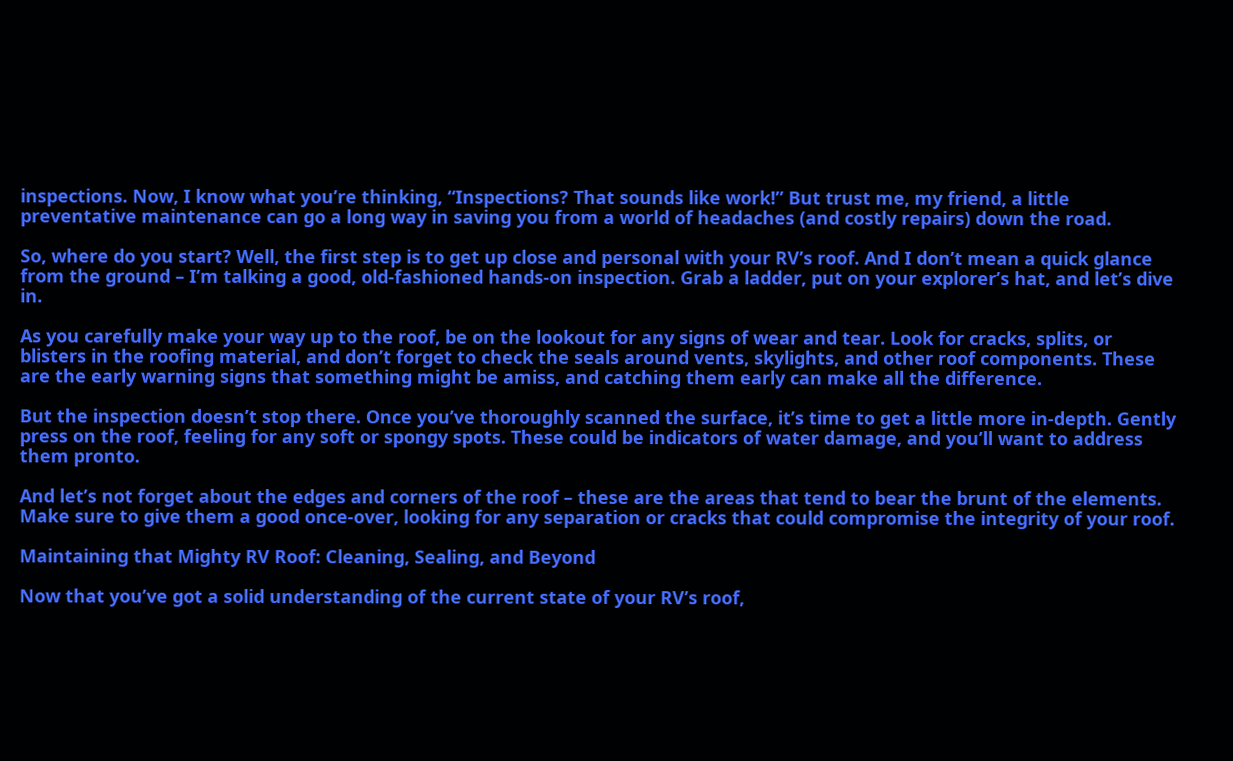inspections. Now, I know what you’re thinking, “Inspections? That sounds like work!” But trust me, my friend, a little preventative maintenance can go a long way in saving you from a world of headaches (and costly repairs) down the road.

So, where do you start? Well, the first step is to get up close and personal with your RV’s roof. And I don’t mean a quick glance from the ground – I’m talking a good, old-fashioned hands-on inspection. Grab a ladder, put on your explorer’s hat, and let’s dive in.

As you carefully make your way up to the roof, be on the lookout for any signs of wear and tear. Look for cracks, splits, or blisters in the roofing material, and don’t forget to check the seals around vents, skylights, and other roof components. These are the early warning signs that something might be amiss, and catching them early can make all the difference.

But the inspection doesn’t stop there. Once you’ve thoroughly scanned the surface, it’s time to get a little more in-depth. Gently press on the roof, feeling for any soft or spongy spots. These could be indicators of water damage, and you’ll want to address them pronto.

And let’s not forget about the edges and corners of the roof – these are the areas that tend to bear the brunt of the elements. Make sure to give them a good once-over, looking for any separation or cracks that could compromise the integrity of your roof.

Maintaining that Mighty RV Roof: Cleaning, Sealing, and Beyond

Now that you’ve got a solid understanding of the current state of your RV’s roof,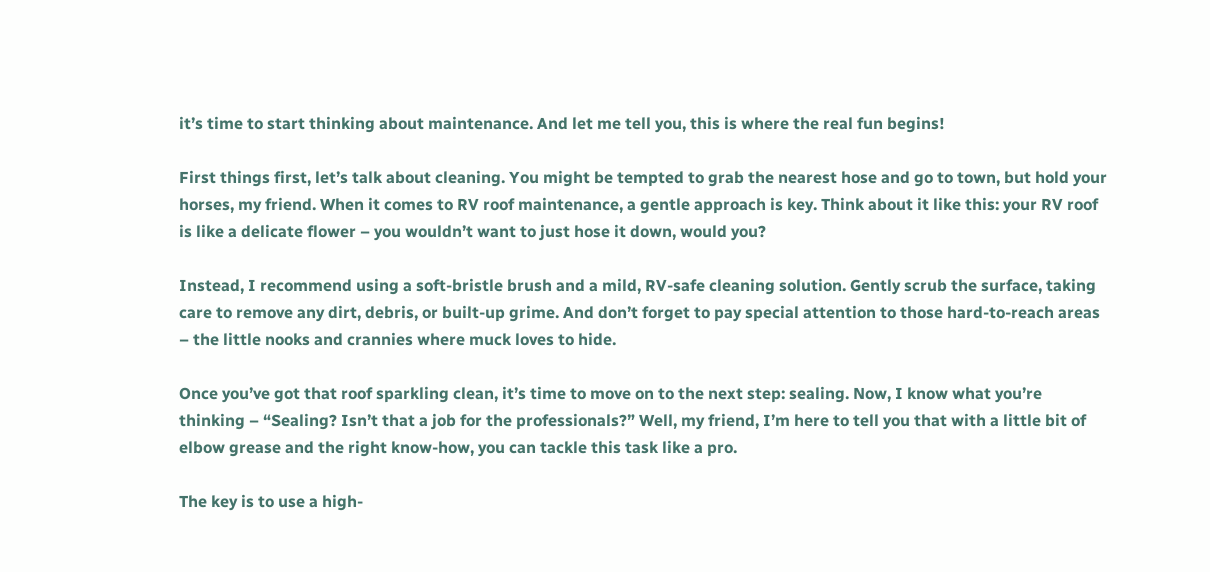it’s time to start thinking about maintenance. And let me tell you, this is where the real fun begins!

First things first, let’s talk about cleaning. You might be tempted to grab the nearest hose and go to town, but hold your horses, my friend. When it comes to RV roof maintenance, a gentle approach is key. Think about it like this: your RV roof is like a delicate flower – you wouldn’t want to just hose it down, would you?

Instead, I recommend using a soft-bristle brush and a mild, RV-safe cleaning solution. Gently scrub the surface, taking care to remove any dirt, debris, or built-up grime. And don’t forget to pay special attention to those hard-to-reach areas – the little nooks and crannies where muck loves to hide.

Once you’ve got that roof sparkling clean, it’s time to move on to the next step: sealing. Now, I know what you’re thinking – “Sealing? Isn’t that a job for the professionals?” Well, my friend, I’m here to tell you that with a little bit of elbow grease and the right know-how, you can tackle this task like a pro.

The key is to use a high-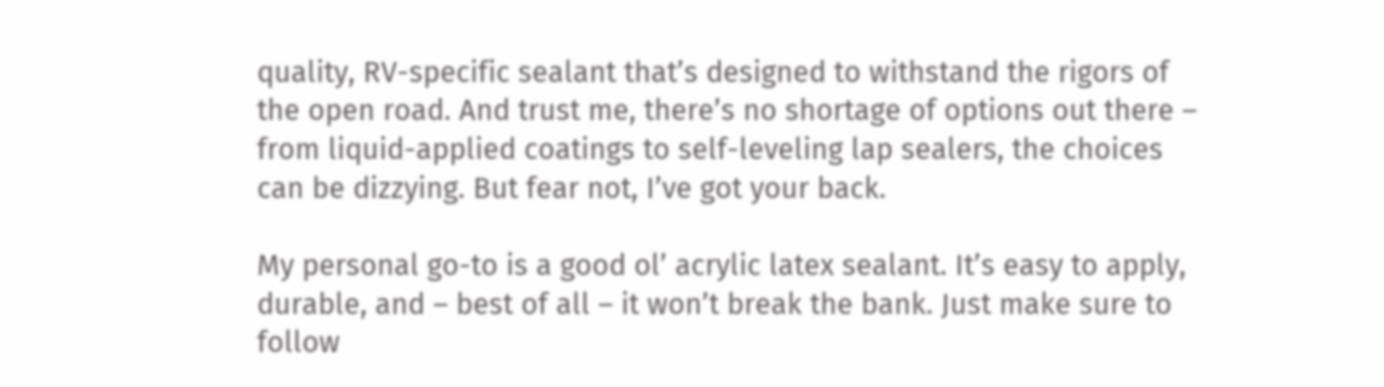quality, RV-specific sealant that’s designed to withstand the rigors of the open road. And trust me, there’s no shortage of options out there – from liquid-applied coatings to self-leveling lap sealers, the choices can be dizzying. But fear not, I’ve got your back.

My personal go-to is a good ol’ acrylic latex sealant. It’s easy to apply, durable, and – best of all – it won’t break the bank. Just make sure to follow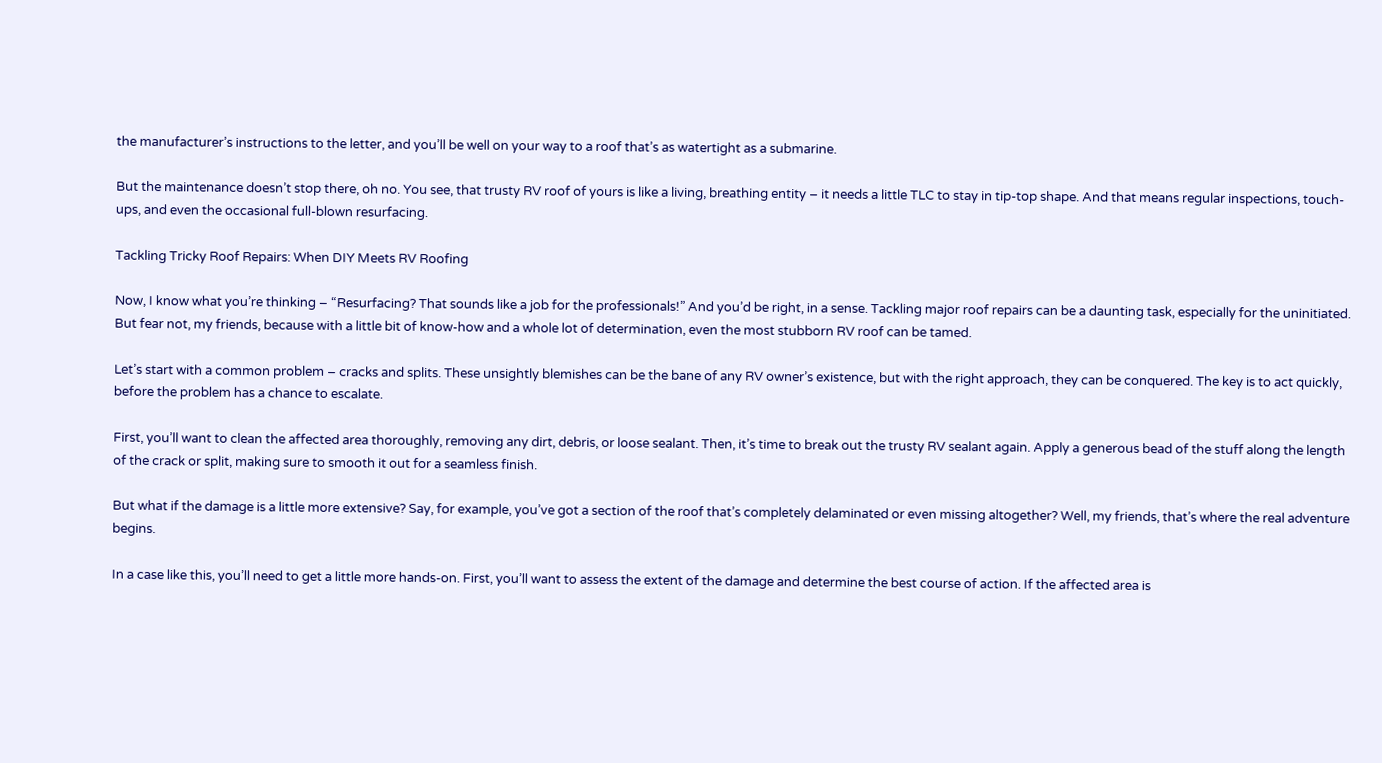the manufacturer’s instructions to the letter, and you’ll be well on your way to a roof that’s as watertight as a submarine.

But the maintenance doesn’t stop there, oh no. You see, that trusty RV roof of yours is like a living, breathing entity – it needs a little TLC to stay in tip-top shape. And that means regular inspections, touch-ups, and even the occasional full-blown resurfacing.

Tackling Tricky Roof Repairs: When DIY Meets RV Roofing

Now, I know what you’re thinking – “Resurfacing? That sounds like a job for the professionals!” And you’d be right, in a sense. Tackling major roof repairs can be a daunting task, especially for the uninitiated. But fear not, my friends, because with a little bit of know-how and a whole lot of determination, even the most stubborn RV roof can be tamed.

Let’s start with a common problem – cracks and splits. These unsightly blemishes can be the bane of any RV owner’s existence, but with the right approach, they can be conquered. The key is to act quickly, before the problem has a chance to escalate.

First, you’ll want to clean the affected area thoroughly, removing any dirt, debris, or loose sealant. Then, it’s time to break out the trusty RV sealant again. Apply a generous bead of the stuff along the length of the crack or split, making sure to smooth it out for a seamless finish.

But what if the damage is a little more extensive? Say, for example, you’ve got a section of the roof that’s completely delaminated or even missing altogether? Well, my friends, that’s where the real adventure begins.

In a case like this, you’ll need to get a little more hands-on. First, you’ll want to assess the extent of the damage and determine the best course of action. If the affected area is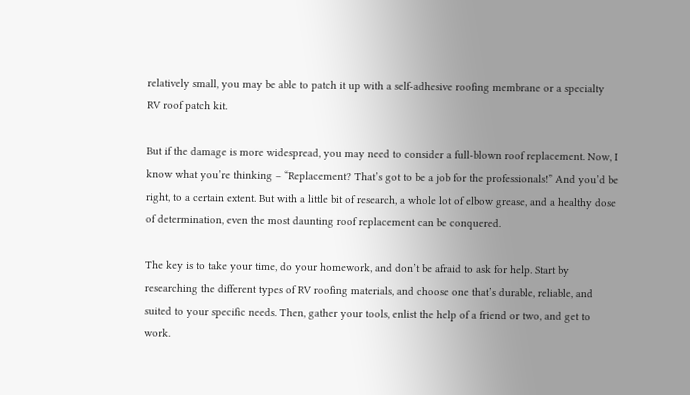relatively small, you may be able to patch it up with a self-adhesive roofing membrane or a specialty RV roof patch kit.

But if the damage is more widespread, you may need to consider a full-blown roof replacement. Now, I know what you’re thinking – “Replacement? That’s got to be a job for the professionals!” And you’d be right, to a certain extent. But with a little bit of research, a whole lot of elbow grease, and a healthy dose of determination, even the most daunting roof replacement can be conquered.

The key is to take your time, do your homework, and don’t be afraid to ask for help. Start by researching the different types of RV roofing materials, and choose one that’s durable, reliable, and suited to your specific needs. Then, gather your tools, enlist the help of a friend or two, and get to work.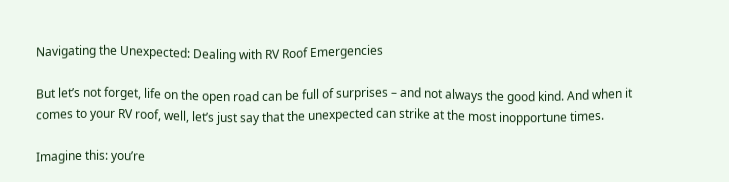Navigating the Unexpected: Dealing with RV Roof Emergencies

But let’s not forget, life on the open road can be full of surprises – and not always the good kind. And when it comes to your RV roof, well, let’s just say that the unexpected can strike at the most inopportune times.

Imagine this: you’re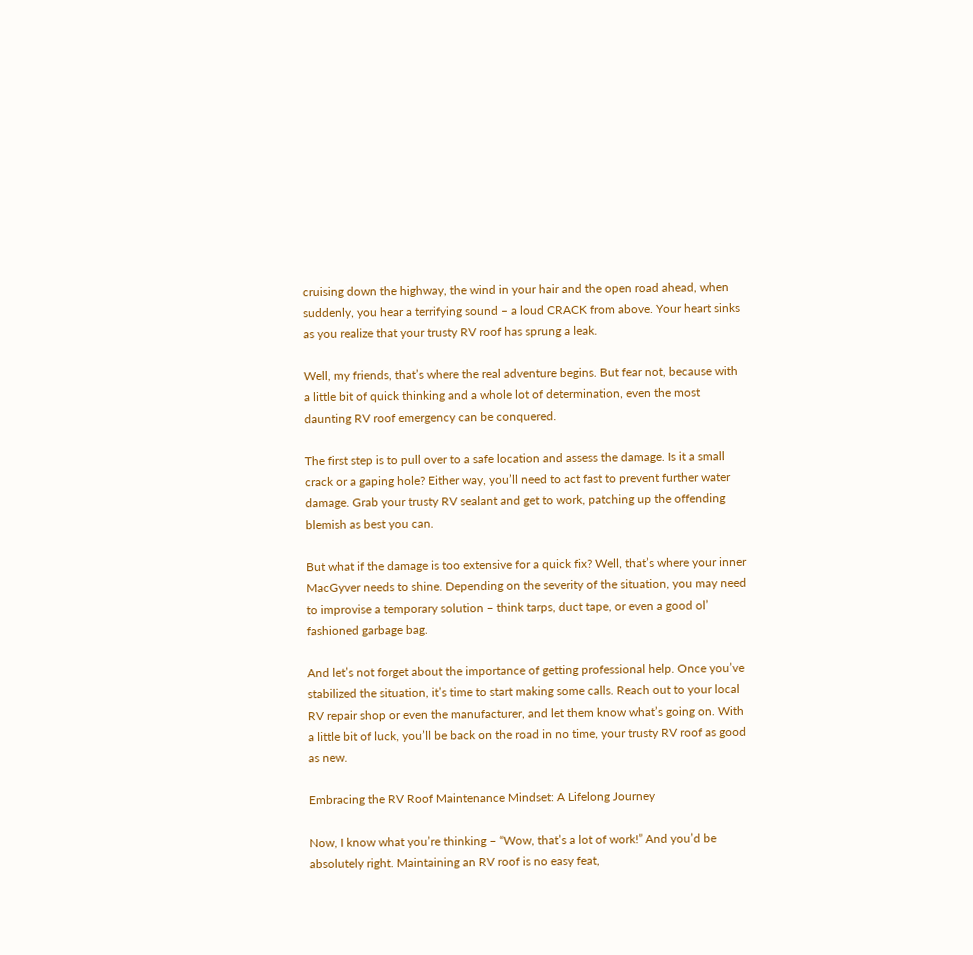cruising down the highway, the wind in your hair and the open road ahead, when suddenly, you hear a terrifying sound – a loud CRACK from above. Your heart sinks as you realize that your trusty RV roof has sprung a leak.

Well, my friends, that’s where the real adventure begins. But fear not, because with a little bit of quick thinking and a whole lot of determination, even the most daunting RV roof emergency can be conquered.

The first step is to pull over to a safe location and assess the damage. Is it a small crack or a gaping hole? Either way, you’ll need to act fast to prevent further water damage. Grab your trusty RV sealant and get to work, patching up the offending blemish as best you can.

But what if the damage is too extensive for a quick fix? Well, that’s where your inner MacGyver needs to shine. Depending on the severity of the situation, you may need to improvise a temporary solution – think tarps, duct tape, or even a good ol’ fashioned garbage bag.

And let’s not forget about the importance of getting professional help. Once you’ve stabilized the situation, it’s time to start making some calls. Reach out to your local RV repair shop or even the manufacturer, and let them know what’s going on. With a little bit of luck, you’ll be back on the road in no time, your trusty RV roof as good as new.

Embracing the RV Roof Maintenance Mindset: A Lifelong Journey

Now, I know what you’re thinking – “Wow, that’s a lot of work!” And you’d be absolutely right. Maintaining an RV roof is no easy feat,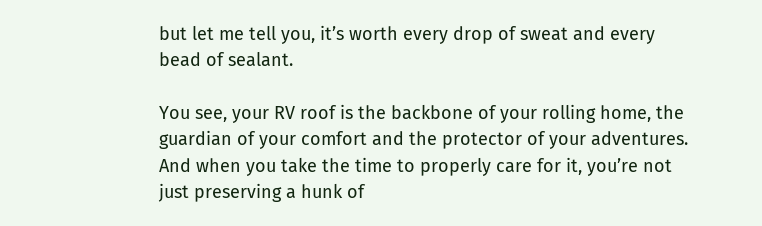but let me tell you, it’s worth every drop of sweat and every bead of sealant.

You see, your RV roof is the backbone of your rolling home, the guardian of your comfort and the protector of your adventures. And when you take the time to properly care for it, you’re not just preserving a hunk of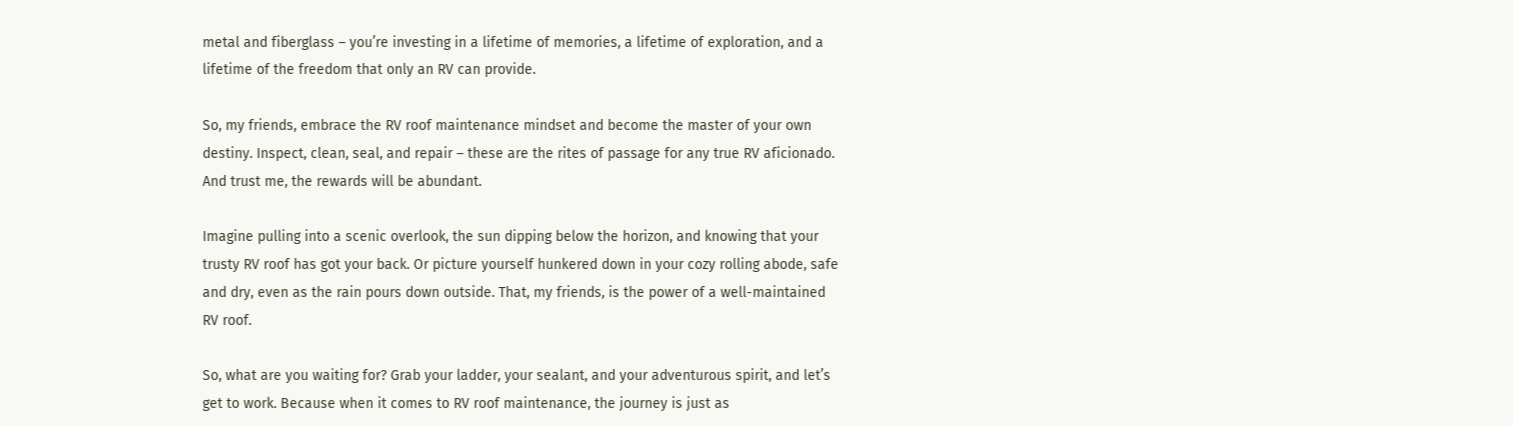metal and fiberglass – you’re investing in a lifetime of memories, a lifetime of exploration, and a lifetime of the freedom that only an RV can provide.

So, my friends, embrace the RV roof maintenance mindset and become the master of your own destiny. Inspect, clean, seal, and repair – these are the rites of passage for any true RV aficionado. And trust me, the rewards will be abundant.

Imagine pulling into a scenic overlook, the sun dipping below the horizon, and knowing that your trusty RV roof has got your back. Or picture yourself hunkered down in your cozy rolling abode, safe and dry, even as the rain pours down outside. That, my friends, is the power of a well-maintained RV roof.

So, what are you waiting for? Grab your ladder, your sealant, and your adventurous spirit, and let’s get to work. Because when it comes to RV roof maintenance, the journey is just as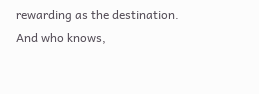rewarding as the destination. And who knows,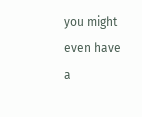you might even have a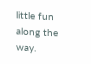little fun along the way.